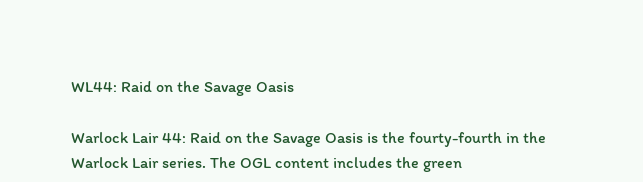WL44: Raid on the Savage Oasis

Warlock Lair 44: Raid on the Savage Oasis is the fourty-fourth in the Warlock Lair series. The OGL content includes the green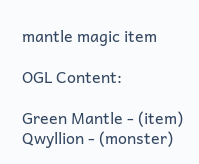mantle magic item

OGL Content:

Green Mantle - (item)
Qwyllion - (monster)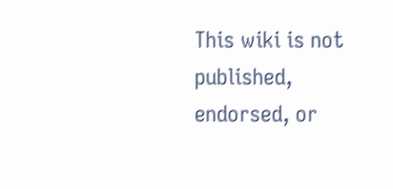This wiki is not published, endorsed, or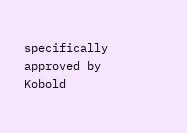specifically approved by Kobold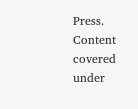Press.
Content covered under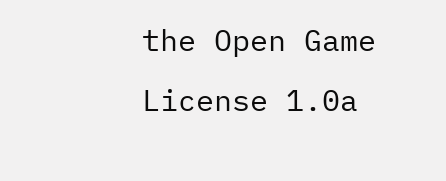the Open Game License 1.0a